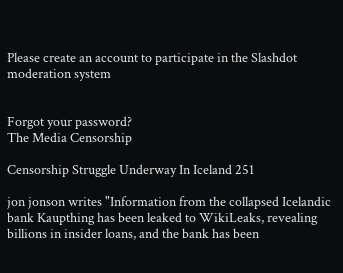Please create an account to participate in the Slashdot moderation system


Forgot your password?
The Media Censorship

Censorship Struggle Underway In Iceland 251

jon jonson writes "Information from the collapsed Icelandic bank Kaupthing has been leaked to WikiLeaks, revealing billions in insider loans, and the bank has been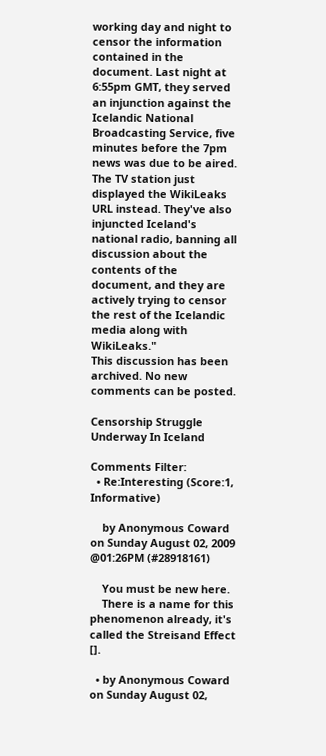working day and night to censor the information contained in the document. Last night at 6:55pm GMT, they served an injunction against the Icelandic National Broadcasting Service, five minutes before the 7pm news was due to be aired. The TV station just displayed the WikiLeaks URL instead. They've also injuncted Iceland's national radio, banning all discussion about the contents of the document, and they are actively trying to censor the rest of the Icelandic media along with WikiLeaks."
This discussion has been archived. No new comments can be posted.

Censorship Struggle Underway In Iceland

Comments Filter:
  • Re:Interesting (Score:1, Informative)

    by Anonymous Coward on Sunday August 02, 2009 @01:26PM (#28918161)

    You must be new here.
    There is a name for this phenomenon already, it's called the Streisand Effect [].

  • by Anonymous Coward on Sunday August 02,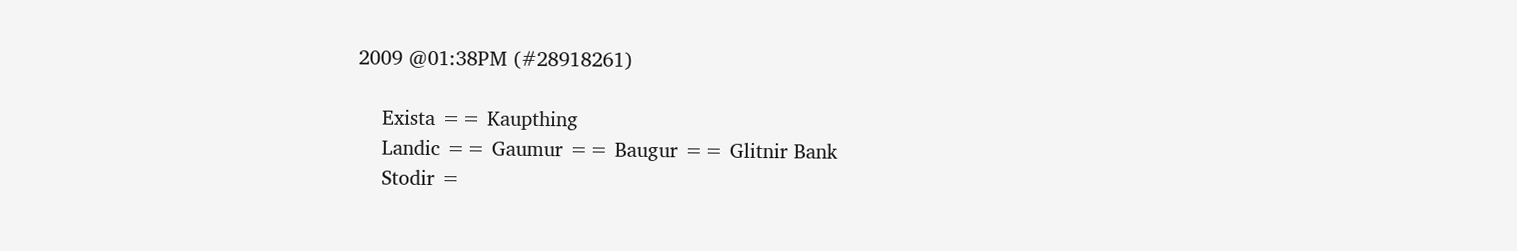2009 @01:38PM (#28918261)

    Exista == Kaupthing
    Landic == Gaumur == Baugur == Glitnir Bank
    Stodir =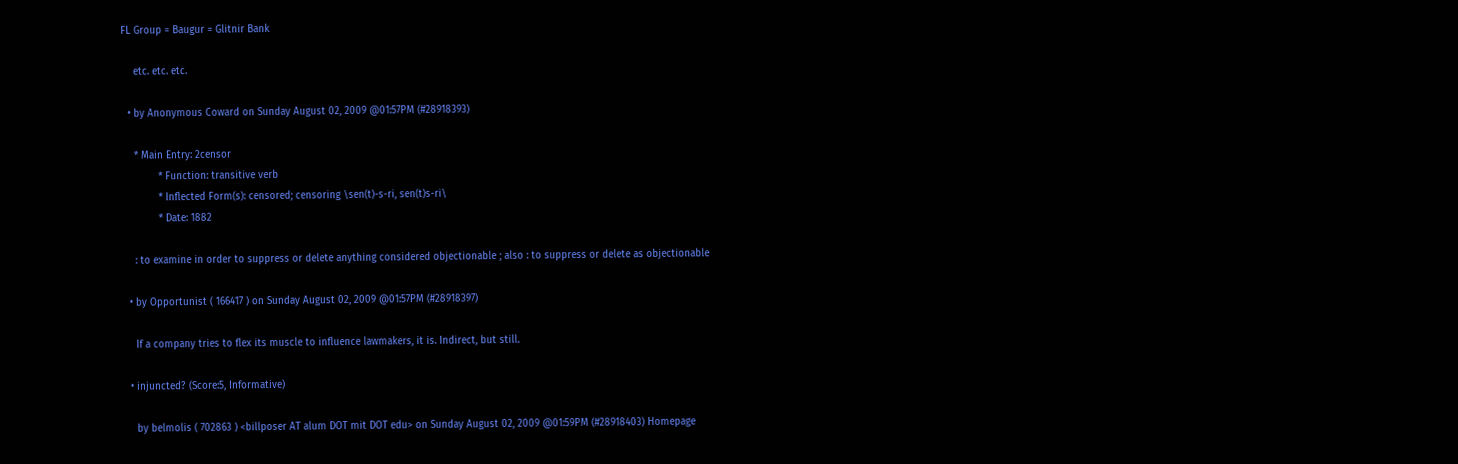FL Group = Baugur = Glitnir Bank

    etc. etc. etc.

  • by Anonymous Coward on Sunday August 02, 2009 @01:57PM (#28918393)

    * Main Entry: 2censor
            * Function: transitive verb
            * Inflected Form(s): censored; censoring \sen(t)-s-ri, sen(t)s-ri\
            * Date: 1882

    : to examine in order to suppress or delete anything considered objectionable ; also : to suppress or delete as objectionable

  • by Opportunist ( 166417 ) on Sunday August 02, 2009 @01:57PM (#28918397)

    If a company tries to flex its muscle to influence lawmakers, it is. Indirect, but still.

  • injuncted? (Score:5, Informative)

    by belmolis ( 702863 ) <billposer AT alum DOT mit DOT edu> on Sunday August 02, 2009 @01:59PM (#28918403) Homepage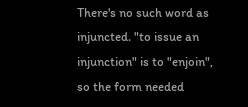There's no such word as injuncted. "to issue an injunction" is to "enjoin", so the form needed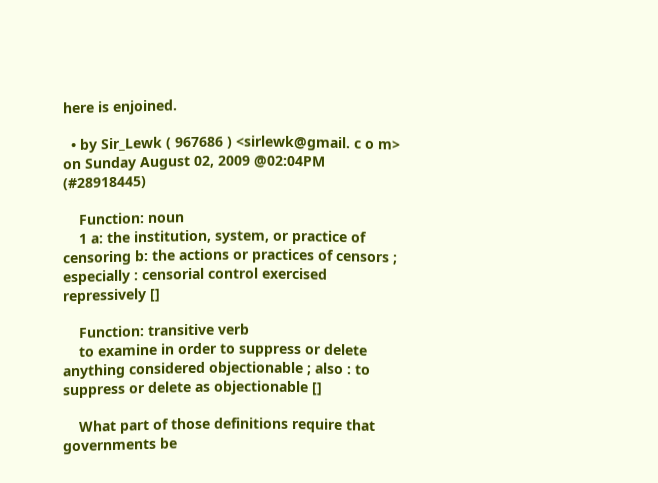here is enjoined.

  • by Sir_Lewk ( 967686 ) <sirlewk@gmail. c o m> on Sunday August 02, 2009 @02:04PM (#28918445)

    Function: noun
    1 a: the institution, system, or practice of censoring b: the actions or practices of censors ; especially : censorial control exercised repressively []

    Function: transitive verb
    to examine in order to suppress or delete anything considered objectionable ; also : to suppress or delete as objectionable []

    What part of those definitions require that governments be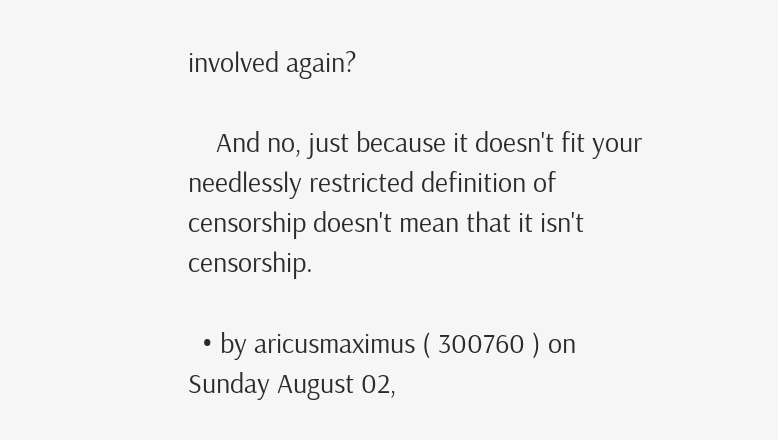involved again?

    And no, just because it doesn't fit your needlessly restricted definition of censorship doesn't mean that it isn't censorship.

  • by aricusmaximus ( 300760 ) on Sunday August 02,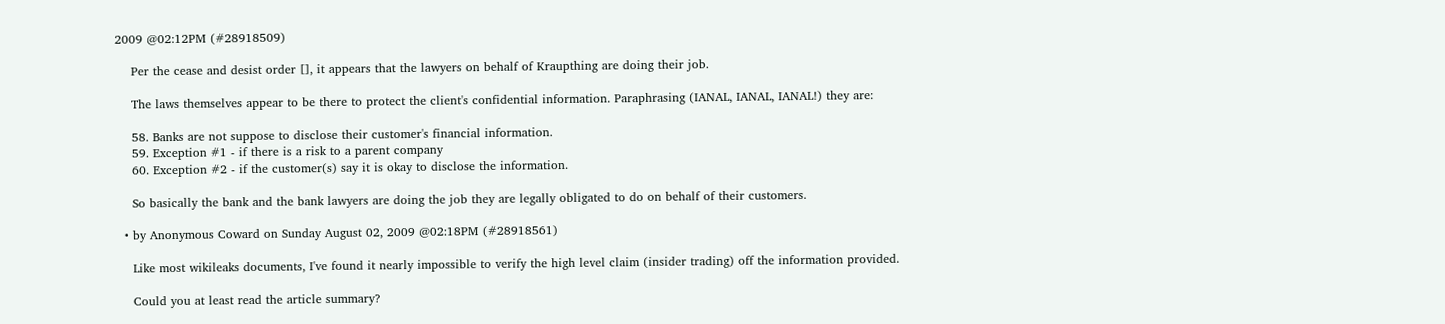2009 @02:12PM (#28918509)

    Per the cease and desist order [], it appears that the lawyers on behalf of Kraupthing are doing their job.

    The laws themselves appear to be there to protect the client's confidential information. Paraphrasing (IANAL, IANAL, IANAL!) they are:

    58. Banks are not suppose to disclose their customer's financial information.
    59. Exception #1 - if there is a risk to a parent company
    60. Exception #2 - if the customer(s) say it is okay to disclose the information.

    So basically the bank and the bank lawyers are doing the job they are legally obligated to do on behalf of their customers.

  • by Anonymous Coward on Sunday August 02, 2009 @02:18PM (#28918561)

    Like most wikileaks documents, I've found it nearly impossible to verify the high level claim (insider trading) off the information provided.

    Could you at least read the article summary?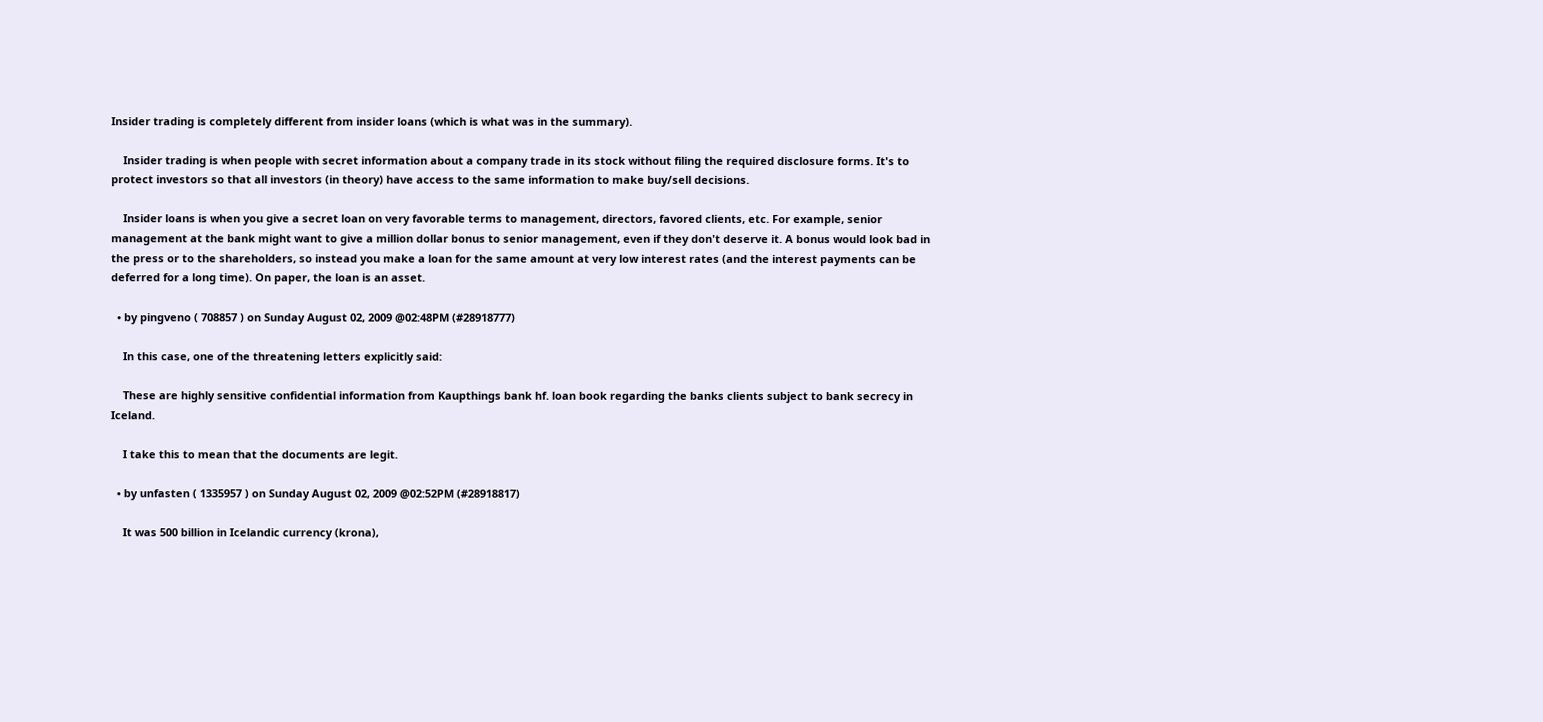Insider trading is completely different from insider loans (which is what was in the summary).

    Insider trading is when people with secret information about a company trade in its stock without filing the required disclosure forms. It's to protect investors so that all investors (in theory) have access to the same information to make buy/sell decisions.

    Insider loans is when you give a secret loan on very favorable terms to management, directors, favored clients, etc. For example, senior management at the bank might want to give a million dollar bonus to senior management, even if they don't deserve it. A bonus would look bad in the press or to the shareholders, so instead you make a loan for the same amount at very low interest rates (and the interest payments can be deferred for a long time). On paper, the loan is an asset.

  • by pingveno ( 708857 ) on Sunday August 02, 2009 @02:48PM (#28918777)

    In this case, one of the threatening letters explicitly said:

    These are highly sensitive confidential information from Kaupthings bank hf. loan book regarding the banks clients subject to bank secrecy in Iceland.

    I take this to mean that the documents are legit.

  • by unfasten ( 1335957 ) on Sunday August 02, 2009 @02:52PM (#28918817)

    It was 500 billion in Icelandic currency (krona),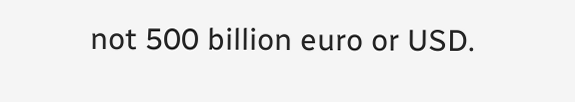not 500 billion euro or USD.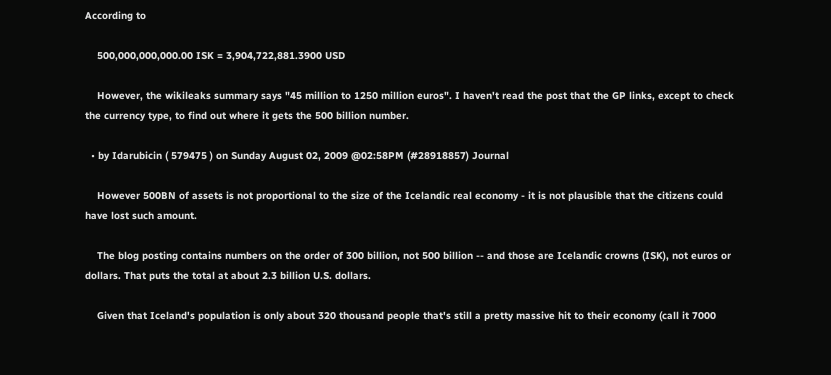According to

    500,000,000,000.00 ISK = 3,904,722,881.3900 USD

    However, the wikileaks summary says "45 million to 1250 million euros". I haven't read the post that the GP links, except to check the currency type, to find out where it gets the 500 billion number.

  • by Idarubicin ( 579475 ) on Sunday August 02, 2009 @02:58PM (#28918857) Journal

    However 500BN of assets is not proportional to the size of the Icelandic real economy - it is not plausible that the citizens could have lost such amount.

    The blog posting contains numbers on the order of 300 billion, not 500 billion -- and those are Icelandic crowns (ISK), not euros or dollars. That puts the total at about 2.3 billion U.S. dollars.

    Given that Iceland's population is only about 320 thousand people that's still a pretty massive hit to their economy (call it 7000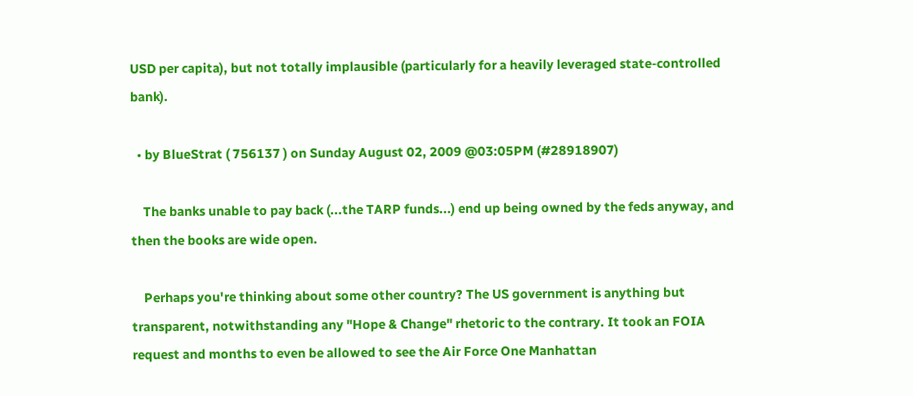USD per capita), but not totally implausible (particularly for a heavily leveraged state-controlled bank).

  • by BlueStrat ( 756137 ) on Sunday August 02, 2009 @03:05PM (#28918907)

    The banks unable to pay back (...the TARP funds...) end up being owned by the feds anyway, and then the books are wide open.

    Perhaps you're thinking about some other country? The US government is anything but transparent, notwithstanding any "Hope & Change" rhetoric to the contrary. It took an FOIA request and months to even be allowed to see the Air Force One Manhattan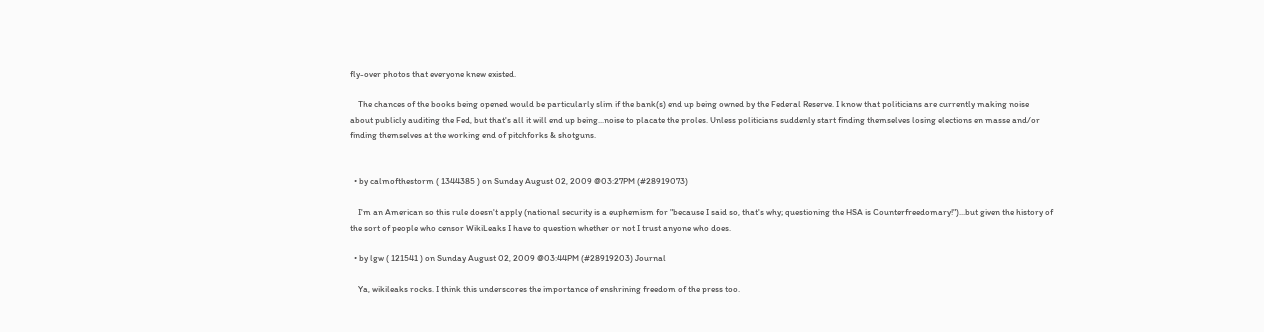fly-over photos that everyone knew existed.

    The chances of the books being opened would be particularly slim if the bank(s) end up being owned by the Federal Reserve. I know that politicians are currently making noise about publicly auditing the Fed, but that's all it will end up being...noise to placate the proles. Unless politicians suddenly start finding themselves losing elections en masse and/or finding themselves at the working end of pitchforks & shotguns.


  • by calmofthestorm ( 1344385 ) on Sunday August 02, 2009 @03:27PM (#28919073)

    I'm an American so this rule doesn't apply (national security is a euphemism for "because I said so, that's why; questioning the HSA is Counterfreedomary!")...but given the history of the sort of people who censor WikiLeaks I have to question whether or not I trust anyone who does.

  • by lgw ( 121541 ) on Sunday August 02, 2009 @03:44PM (#28919203) Journal

    Ya, wikileaks rocks. I think this underscores the importance of enshrining freedom of the press too.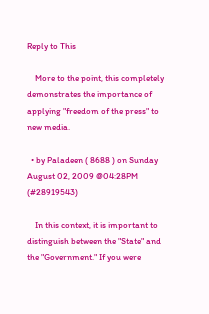Reply to This

    More to the point, this completely demonstrates the importance of applying "freedom of the press" to new media.

  • by Paladeen ( 8688 ) on Sunday August 02, 2009 @04:28PM (#28919543)

    In this context, it is important to distinguish between the "State" and the "Government." If you were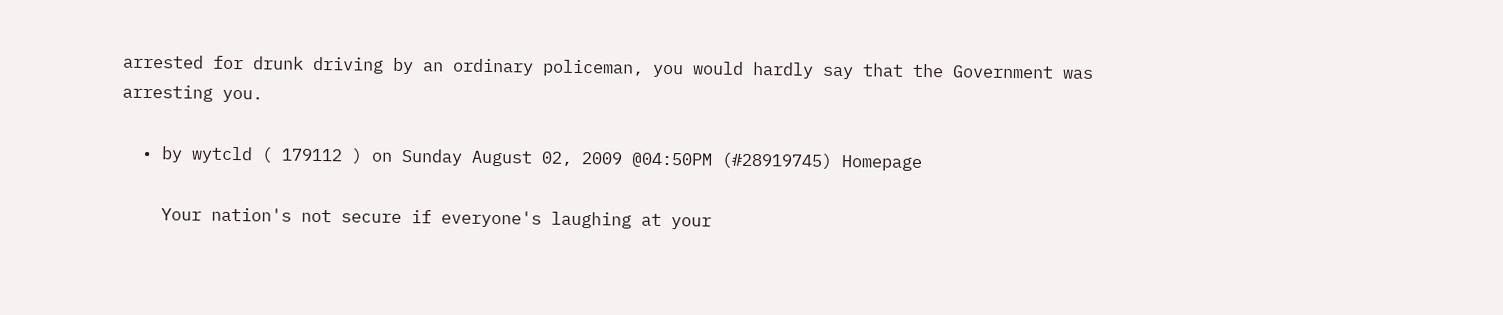arrested for drunk driving by an ordinary policeman, you would hardly say that the Government was arresting you.

  • by wytcld ( 179112 ) on Sunday August 02, 2009 @04:50PM (#28919745) Homepage

    Your nation's not secure if everyone's laughing at your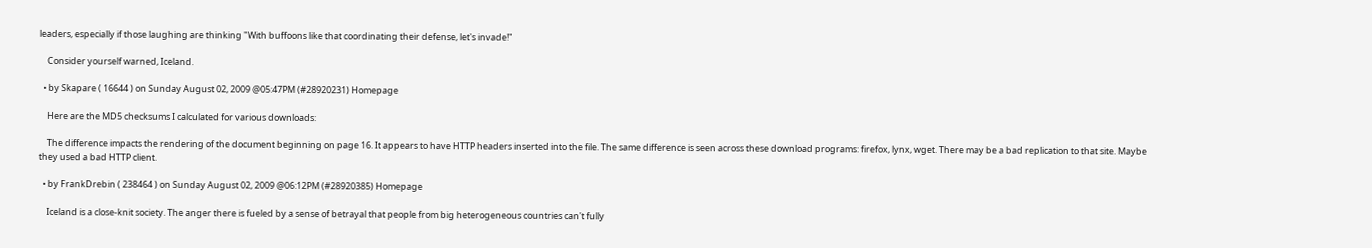leaders, especially if those laughing are thinking "With buffoons like that coordinating their defense, let's invade!"

    Consider yourself warned, Iceland.

  • by Skapare ( 16644 ) on Sunday August 02, 2009 @05:47PM (#28920231) Homepage

    Here are the MD5 checksums I calculated for various downloads:

    The difference impacts the rendering of the document beginning on page 16. It appears to have HTTP headers inserted into the file. The same difference is seen across these download programs: firefox, lynx, wget. There may be a bad replication to that site. Maybe they used a bad HTTP client.

  • by FrankDrebin ( 238464 ) on Sunday August 02, 2009 @06:12PM (#28920385) Homepage

    Iceland is a close-knit society. The anger there is fueled by a sense of betrayal that people from big heterogeneous countries can't fully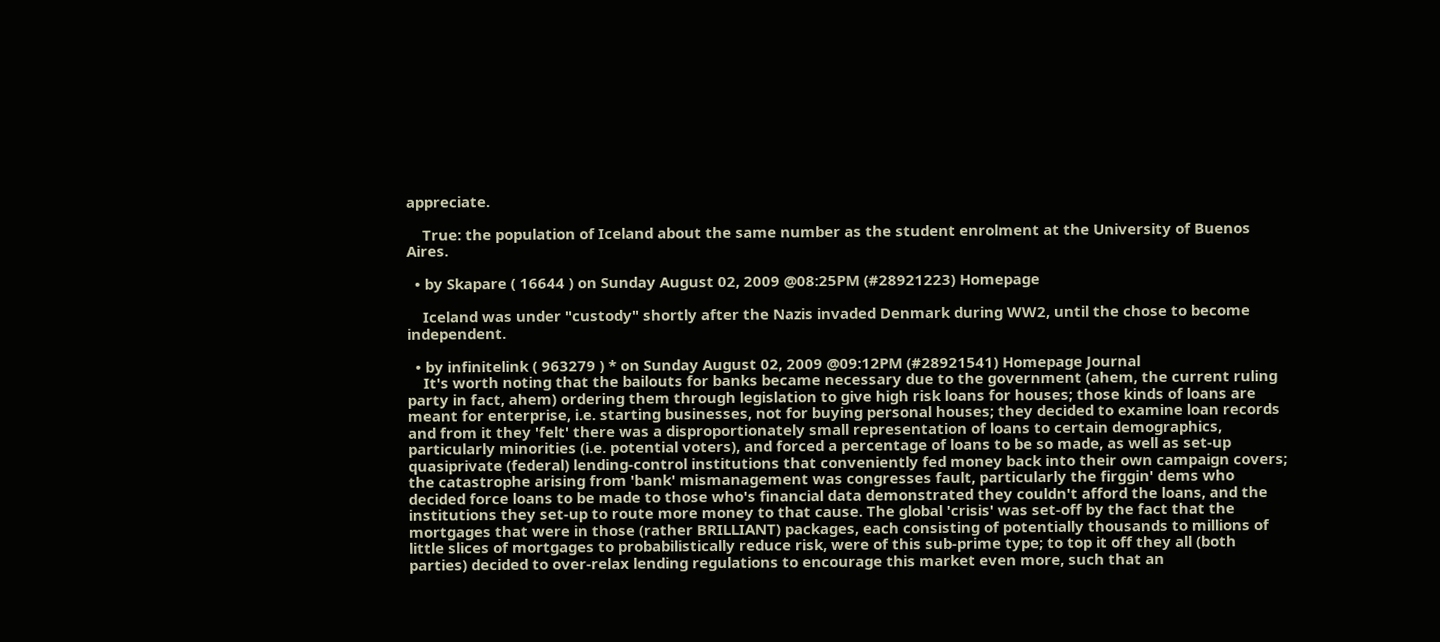appreciate.

    True: the population of Iceland about the same number as the student enrolment at the University of Buenos Aires.

  • by Skapare ( 16644 ) on Sunday August 02, 2009 @08:25PM (#28921223) Homepage

    Iceland was under "custody" shortly after the Nazis invaded Denmark during WW2, until the chose to become independent.

  • by infinitelink ( 963279 ) * on Sunday August 02, 2009 @09:12PM (#28921541) Homepage Journal
    It's worth noting that the bailouts for banks became necessary due to the government (ahem, the current ruling party in fact, ahem) ordering them through legislation to give high risk loans for houses; those kinds of loans are meant for enterprise, i.e. starting businesses, not for buying personal houses; they decided to examine loan records and from it they 'felt' there was a disproportionately small representation of loans to certain demographics, particularly minorities (i.e. potential voters), and forced a percentage of loans to be so made, as well as set-up quasiprivate (federal) lending-control institutions that conveniently fed money back into their own campaign covers; the catastrophe arising from 'bank' mismanagement was congresses fault, particularly the firggin' dems who decided force loans to be made to those who's financial data demonstrated they couldn't afford the loans, and the institutions they set-up to route more money to that cause. The global 'crisis' was set-off by the fact that the mortgages that were in those (rather BRILLIANT) packages, each consisting of potentially thousands to millions of little slices of mortgages to probabilistically reduce risk, were of this sub-prime type; to top it off they all (both parties) decided to over-relax lending regulations to encourage this market even more, such that an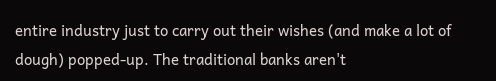entire industry just to carry out their wishes (and make a lot of dough) popped-up. The traditional banks aren't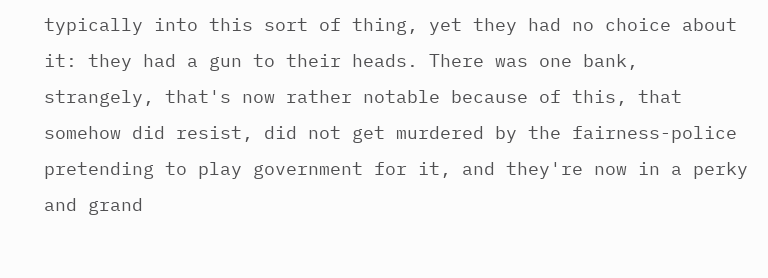typically into this sort of thing, yet they had no choice about it: they had a gun to their heads. There was one bank, strangely, that's now rather notable because of this, that somehow did resist, did not get murdered by the fairness-police pretending to play government for it, and they're now in a perky and grand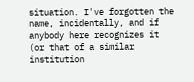situation. I've forgotten the name, incidentally, and if anybody here recognizes it (or that of a similar institution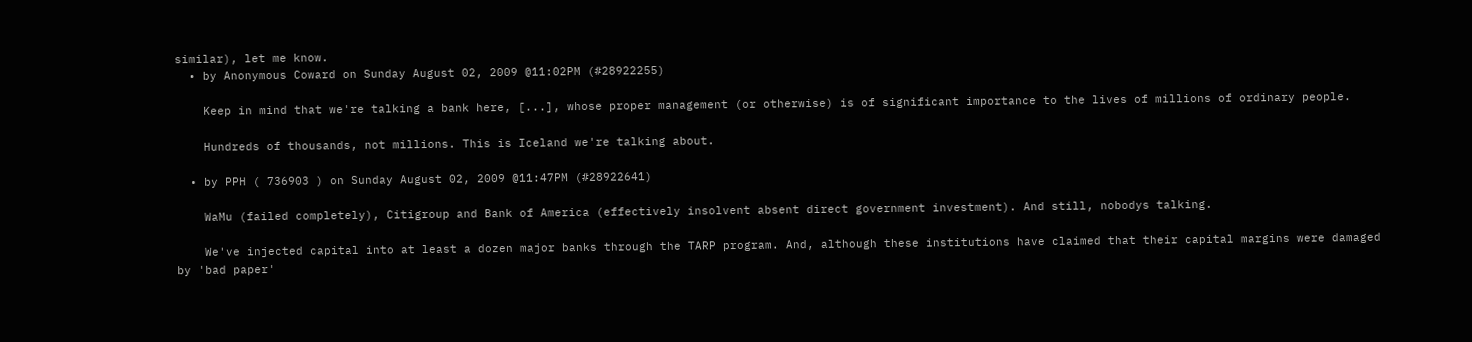similar), let me know.
  • by Anonymous Coward on Sunday August 02, 2009 @11:02PM (#28922255)

    Keep in mind that we're talking a bank here, [...], whose proper management (or otherwise) is of significant importance to the lives of millions of ordinary people.

    Hundreds of thousands, not millions. This is Iceland we're talking about.

  • by PPH ( 736903 ) on Sunday August 02, 2009 @11:47PM (#28922641)

    WaMu (failed completely), Citigroup and Bank of America (effectively insolvent absent direct government investment). And still, nobodys talking.

    We've injected capital into at least a dozen major banks through the TARP program. And, although these institutions have claimed that their capital margins were damaged by 'bad paper'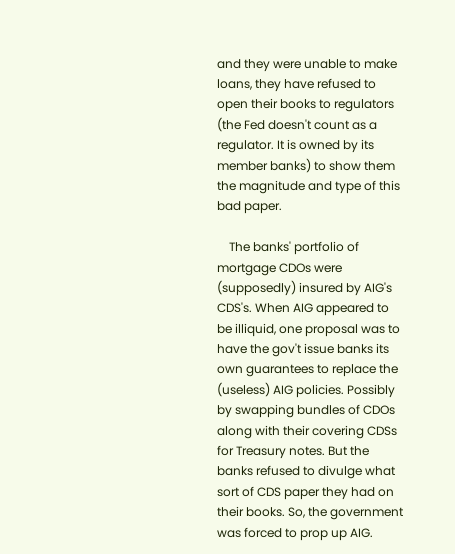and they were unable to make loans, they have refused to open their books to regulators (the Fed doesn't count as a regulator. It is owned by its member banks) to show them the magnitude and type of this bad paper.

    The banks' portfolio of mortgage CDOs were (supposedly) insured by AIG's CDS's. When AIG appeared to be illiquid, one proposal was to have the gov't issue banks its own guarantees to replace the (useless) AIG policies. Possibly by swapping bundles of CDOs along with their covering CDSs for Treasury notes. But the banks refused to divulge what sort of CDS paper they had on their books. So, the government was forced to prop up AIG.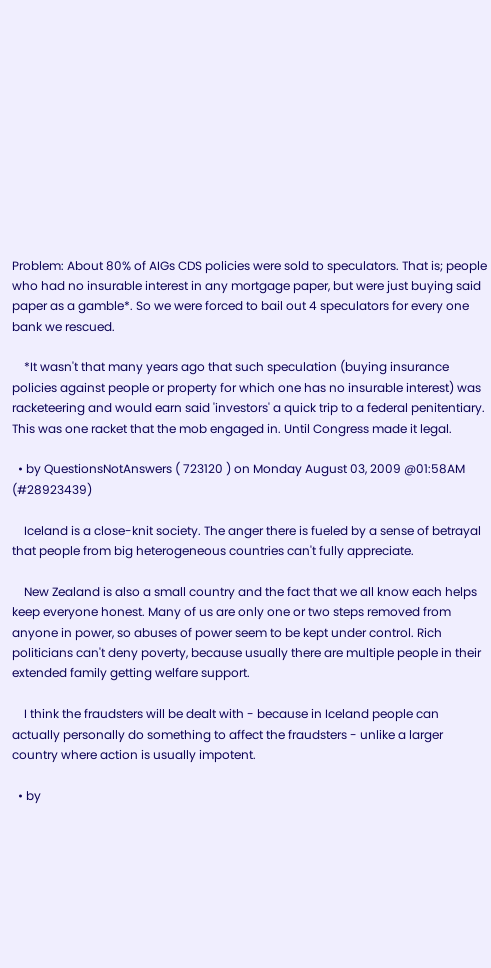Problem: About 80% of AIGs CDS policies were sold to speculators. That is; people who had no insurable interest in any mortgage paper, but were just buying said paper as a gamble*. So we were forced to bail out 4 speculators for every one bank we rescued.

    *It wasn't that many years ago that such speculation (buying insurance policies against people or property for which one has no insurable interest) was racketeering and would earn said 'investors' a quick trip to a federal penitentiary. This was one racket that the mob engaged in. Until Congress made it legal.

  • by QuestionsNotAnswers ( 723120 ) on Monday August 03, 2009 @01:58AM (#28923439)

    Iceland is a close-knit society. The anger there is fueled by a sense of betrayal that people from big heterogeneous countries can't fully appreciate.

    New Zealand is also a small country and the fact that we all know each helps keep everyone honest. Many of us are only one or two steps removed from anyone in power, so abuses of power seem to be kept under control. Rich politicians can't deny poverty, because usually there are multiple people in their extended family getting welfare support.

    I think the fraudsters will be dealt with - because in Iceland people can actually personally do something to affect the fraudsters - unlike a larger country where action is usually impotent.

  • by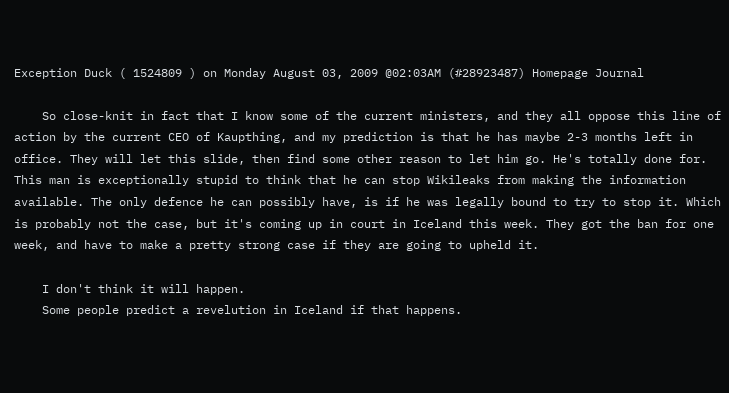Exception Duck ( 1524809 ) on Monday August 03, 2009 @02:03AM (#28923487) Homepage Journal

    So close-knit in fact that I know some of the current ministers, and they all oppose this line of action by the current CEO of Kaupthing, and my prediction is that he has maybe 2-3 months left in office. They will let this slide, then find some other reason to let him go. He's totally done for. This man is exceptionally stupid to think that he can stop Wikileaks from making the information available. The only defence he can possibly have, is if he was legally bound to try to stop it. Which is probably not the case, but it's coming up in court in Iceland this week. They got the ban for one week, and have to make a pretty strong case if they are going to upheld it.

    I don't think it will happen.
    Some people predict a revelution in Iceland if that happens.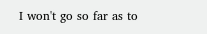I won't go so far as to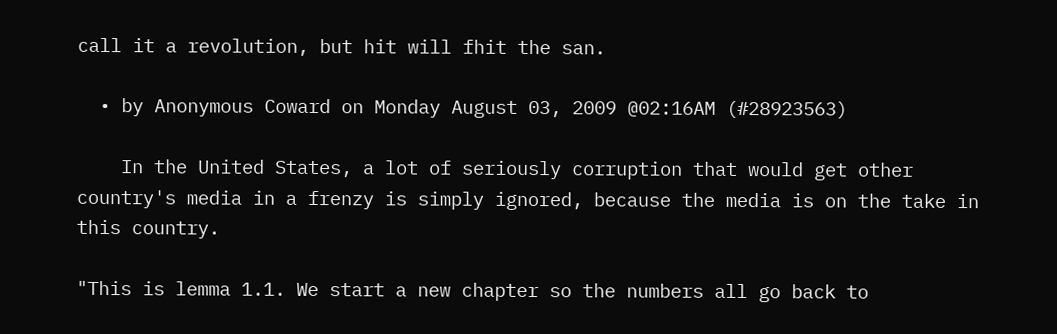call it a revolution, but hit will fhit the san.

  • by Anonymous Coward on Monday August 03, 2009 @02:16AM (#28923563)

    In the United States, a lot of seriously corruption that would get other country's media in a frenzy is simply ignored, because the media is on the take in this country.

"This is lemma 1.1. We start a new chapter so the numbers all go back to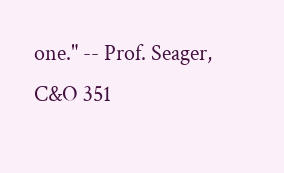one." -- Prof. Seager, C&O 351